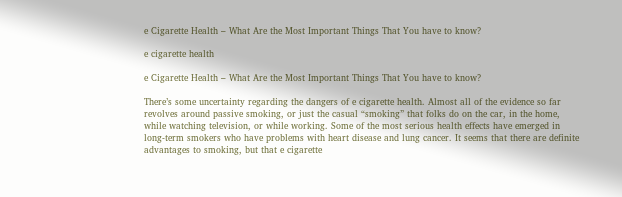e Cigarette Health – What Are the Most Important Things That You have to know?

e cigarette health

e Cigarette Health – What Are the Most Important Things That You have to know?

There’s some uncertainty regarding the dangers of e cigarette health. Almost all of the evidence so far revolves around passive smoking, or just the casual “smoking” that folks do on the car, in the home, while watching television, or while working. Some of the most serious health effects have emerged in long-term smokers who have problems with heart disease and lung cancer. It seems that there are definite advantages to smoking, but that e cigarette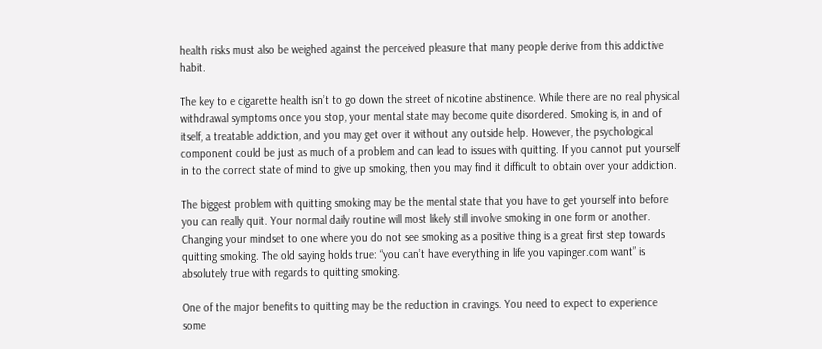health risks must also be weighed against the perceived pleasure that many people derive from this addictive habit.

The key to e cigarette health isn’t to go down the street of nicotine abstinence. While there are no real physical withdrawal symptoms once you stop, your mental state may become quite disordered. Smoking is, in and of itself, a treatable addiction, and you may get over it without any outside help. However, the psychological component could be just as much of a problem and can lead to issues with quitting. If you cannot put yourself in to the correct state of mind to give up smoking, then you may find it difficult to obtain over your addiction.

The biggest problem with quitting smoking may be the mental state that you have to get yourself into before you can really quit. Your normal daily routine will most likely still involve smoking in one form or another. Changing your mindset to one where you do not see smoking as a positive thing is a great first step towards quitting smoking. The old saying holds true: “you can’t have everything in life you vapinger.com want” is absolutely true with regards to quitting smoking.

One of the major benefits to quitting may be the reduction in cravings. You need to expect to experience some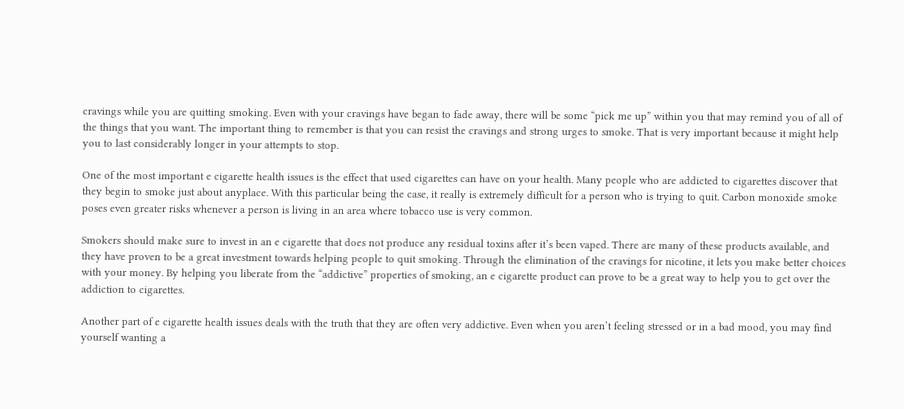cravings while you are quitting smoking. Even with your cravings have began to fade away, there will be some “pick me up” within you that may remind you of all of the things that you want. The important thing to remember is that you can resist the cravings and strong urges to smoke. That is very important because it might help you to last considerably longer in your attempts to stop.

One of the most important e cigarette health issues is the effect that used cigarettes can have on your health. Many people who are addicted to cigarettes discover that they begin to smoke just about anyplace. With this particular being the case, it really is extremely difficult for a person who is trying to quit. Carbon monoxide smoke poses even greater risks whenever a person is living in an area where tobacco use is very common.

Smokers should make sure to invest in an e cigarette that does not produce any residual toxins after it’s been vaped. There are many of these products available, and they have proven to be a great investment towards helping people to quit smoking. Through the elimination of the cravings for nicotine, it lets you make better choices with your money. By helping you liberate from the “addictive” properties of smoking, an e cigarette product can prove to be a great way to help you to get over the addiction to cigarettes.

Another part of e cigarette health issues deals with the truth that they are often very addictive. Even when you aren’t feeling stressed or in a bad mood, you may find yourself wanting a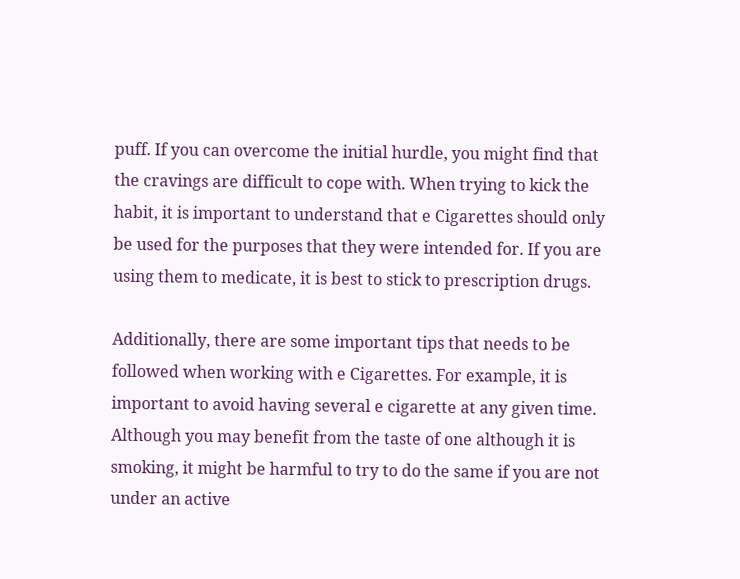puff. If you can overcome the initial hurdle, you might find that the cravings are difficult to cope with. When trying to kick the habit, it is important to understand that e Cigarettes should only be used for the purposes that they were intended for. If you are using them to medicate, it is best to stick to prescription drugs.

Additionally, there are some important tips that needs to be followed when working with e Cigarettes. For example, it is important to avoid having several e cigarette at any given time. Although you may benefit from the taste of one although it is smoking, it might be harmful to try to do the same if you are not under an active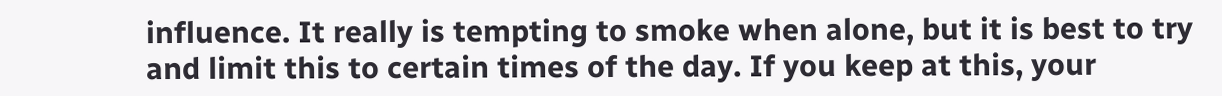influence. It really is tempting to smoke when alone, but it is best to try and limit this to certain times of the day. If you keep at this, your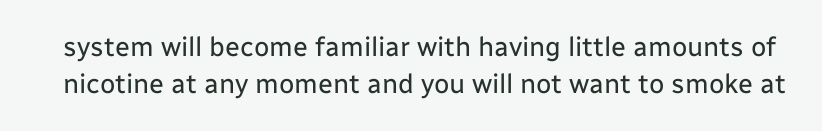system will become familiar with having little amounts of nicotine at any moment and you will not want to smoke at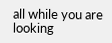all while you are looking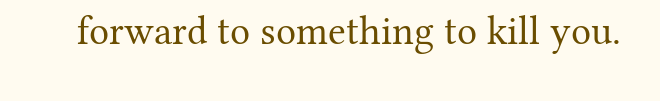forward to something to kill you.